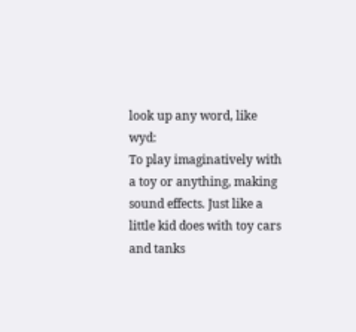look up any word, like wyd:
To play imaginatively with a toy or anything, making sound effects. Just like a little kid does with toy cars and tanks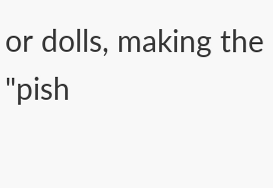or dolls, making the "pish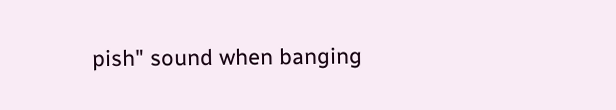pish" sound when banging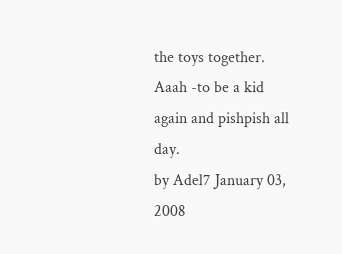the toys together.
Aaah -to be a kid again and pishpish all day.
by Adel7 January 03, 2008